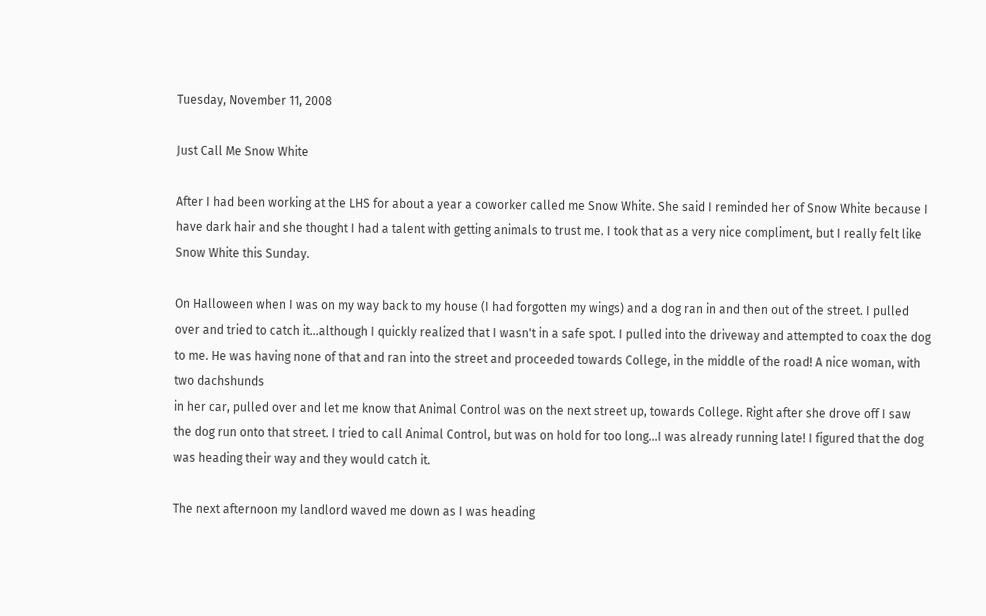Tuesday, November 11, 2008

Just Call Me Snow White

After I had been working at the LHS for about a year a coworker called me Snow White. She said I reminded her of Snow White because I have dark hair and she thought I had a talent with getting animals to trust me. I took that as a very nice compliment, but I really felt like Snow White this Sunday.

On Halloween when I was on my way back to my house (I had forgotten my wings) and a dog ran in and then out of the street. I pulled over and tried to catch it...although I quickly realized that I wasn't in a safe spot. I pulled into the driveway and attempted to coax the dog to me. He was having none of that and ran into the street and proceeded towards College, in the middle of the road! A nice woman, with two dachshunds
in her car, pulled over and let me know that Animal Control was on the next street up, towards College. Right after she drove off I saw the dog run onto that street. I tried to call Animal Control, but was on hold for too long...I was already running late! I figured that the dog was heading their way and they would catch it.

The next afternoon my landlord waved me down as I was heading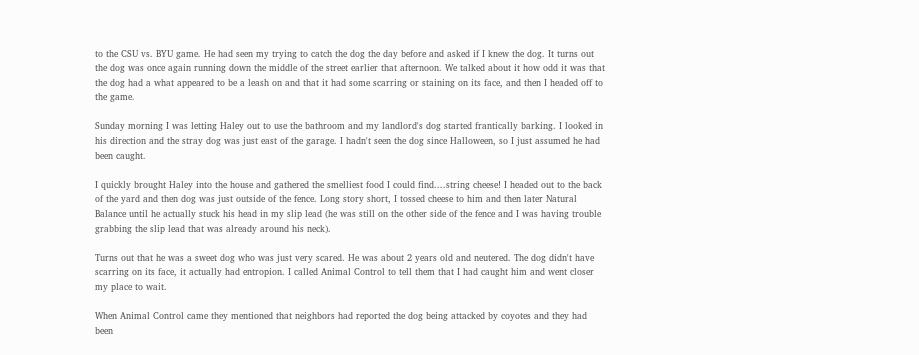to the CSU vs. BYU game. He had seen my trying to catch the dog the day before and asked if I knew the dog. It turns out the dog was once again running down the middle of the street earlier that afternoon. We talked about it how odd it was that the dog had a what appeared to be a leash on and that it had some scarring or staining on its face, and then I headed off to the game.

Sunday morning I was letting Haley out to use the bathroom and my landlord's dog started frantically barking. I looked in his direction and the stray dog was just east of the garage. I hadn't seen the dog since Halloween, so I just assumed he had been caught.

I quickly brought Haley into the house and gathered the smelliest food I could find....string cheese! I headed out to the back of the yard and then dog was just outside of the fence. Long story short, I tossed cheese to him and then later Natural Balance until he actually stuck his head in my slip lead (he was still on the other side of the fence and I was having trouble grabbing the slip lead that was already around his neck).

Turns out that he was a sweet dog who was just very scared. He was about 2 years old and neutered. The dog didn't have scarring on its face, it actually had entropion. I called Animal Control to tell them that I had caught him and went closer my place to wait.

When Animal Control came they mentioned that neighbors had reported the dog being attacked by coyotes and they had been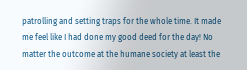patrolling and setting traps for the whole time. It made me feel like I had done my good deed for the day! No matter the outcome at the humane society at least the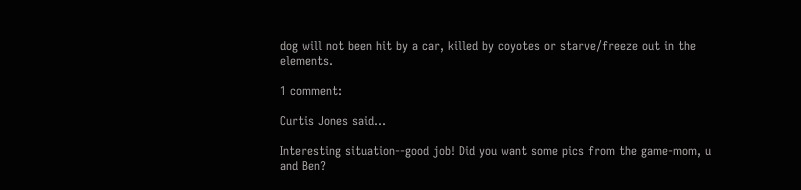dog will not been hit by a car, killed by coyotes or starve/freeze out in the elements.

1 comment:

Curtis Jones said...

Interesting situation--good job! Did you want some pics from the game-mom, u and Ben?